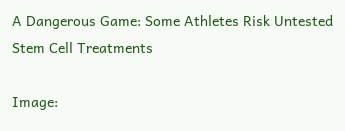A Dangerous Game: Some Athletes Risk Untested Stem Cell Treatments

Image: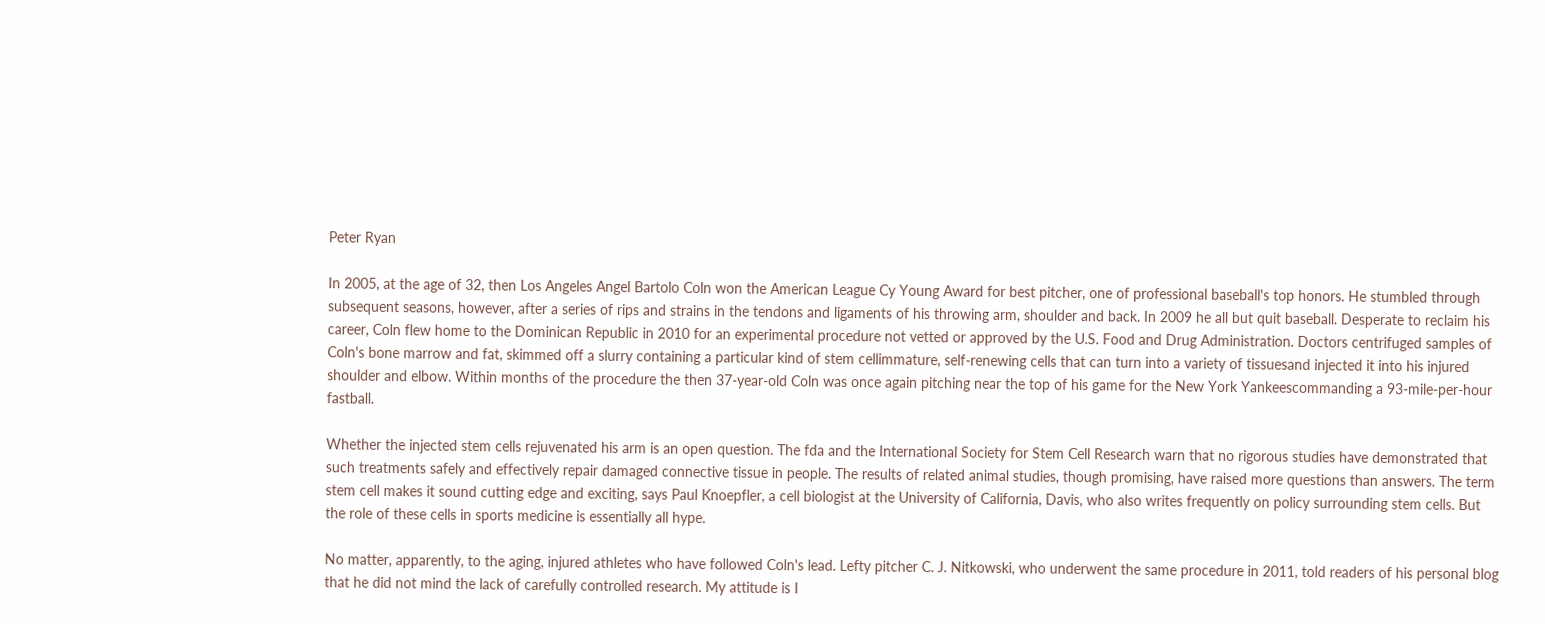Peter Ryan

In 2005, at the age of 32, then Los Angeles Angel Bartolo Coln won the American League Cy Young Award for best pitcher, one of professional baseball's top honors. He stumbled through subsequent seasons, however, after a series of rips and strains in the tendons and ligaments of his throwing arm, shoulder and back. In 2009 he all but quit baseball. Desperate to reclaim his career, Coln flew home to the Dominican Republic in 2010 for an experimental procedure not vetted or approved by the U.S. Food and Drug Administration. Doctors centrifuged samples of Coln's bone marrow and fat, skimmed off a slurry containing a particular kind of stem cellimmature, self-renewing cells that can turn into a variety of tissuesand injected it into his injured shoulder and elbow. Within months of the procedure the then 37-year-old Coln was once again pitching near the top of his game for the New York Yankeescommanding a 93-mile-per-hour fastball.

Whether the injected stem cells rejuvenated his arm is an open question. The fda and the International Society for Stem Cell Research warn that no rigorous studies have demonstrated that such treatments safely and effectively repair damaged connective tissue in people. The results of related animal studies, though promising, have raised more questions than answers. The term stem cell makes it sound cutting edge and exciting, says Paul Knoepfler, a cell biologist at the University of California, Davis, who also writes frequently on policy surrounding stem cells. But the role of these cells in sports medicine is essentially all hype.

No matter, apparently, to the aging, injured athletes who have followed Coln's lead. Lefty pitcher C. J. Nitkowski, who underwent the same procedure in 2011, told readers of his personal blog that he did not mind the lack of carefully controlled research. My attitude is I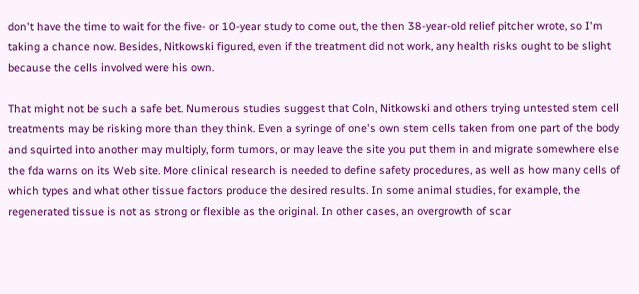don't have the time to wait for the five- or 10-year study to come out, the then 38-year-old relief pitcher wrote, so I'm taking a chance now. Besides, Nitkowski figured, even if the treatment did not work, any health risks ought to be slight because the cells involved were his own.

That might not be such a safe bet. Numerous studies suggest that Coln, Nitkowski and others trying untested stem cell treatments may be risking more than they think. Even a syringe of one's own stem cells taken from one part of the body and squirted into another may multiply, form tumors, or may leave the site you put them in and migrate somewhere else the fda warns on its Web site. More clinical research is needed to define safety procedures, as well as how many cells of which types and what other tissue factors produce the desired results. In some animal studies, for example, the regenerated tissue is not as strong or flexible as the original. In other cases, an overgrowth of scar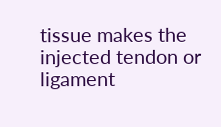tissue makes the injected tendon or ligament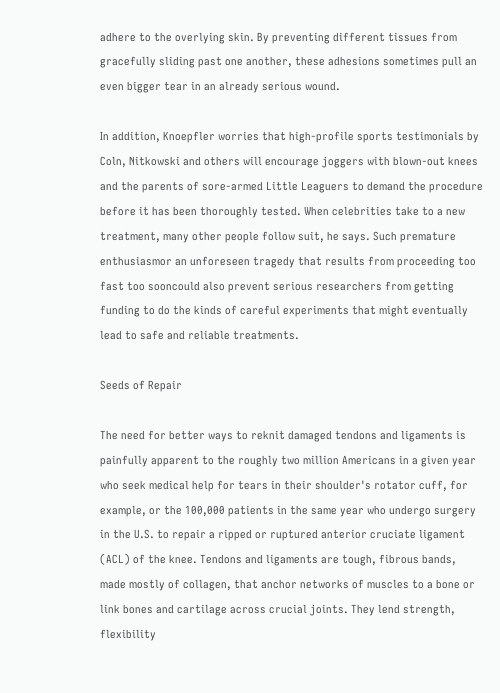adhere to the overlying skin. By preventing different tissues from gracefully sliding past one another, these adhesions sometimes pull an even bigger tear in an already serious wound.

In addition, Knoepfler worries that high-profile sports testimonials by Coln, Nitkowski and others will encourage joggers with blown-out knees and the parents of sore-armed Little Leaguers to demand the procedure before it has been thoroughly tested. When celebrities take to a new treatment, many other people follow suit, he says. Such premature enthusiasmor an unforeseen tragedy that results from proceeding too fast too sooncould also prevent serious researchers from getting funding to do the kinds of careful experiments that might eventually lead to safe and reliable treatments.

Seeds of Repair

The need for better ways to reknit damaged tendons and ligaments is painfully apparent to the roughly two million Americans in a given year who seek medical help for tears in their shoulder's rotator cuff, for example, or the 100,000 patients in the same year who undergo surgery in the U.S. to repair a ripped or ruptured anterior cruciate ligament (ACL) of the knee. Tendons and ligaments are tough, fibrous bands, made mostly of collagen, that anchor networks of muscles to a bone or link bones and cartilage across crucial joints. They lend strength, flexibility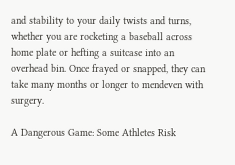and stability to your daily twists and turns, whether you are rocketing a baseball across home plate or hefting a suitcase into an overhead bin. Once frayed or snapped, they can take many months or longer to mendeven with surgery.

A Dangerous Game: Some Athletes Risk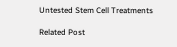Untested Stem Cell Treatments

Related Post